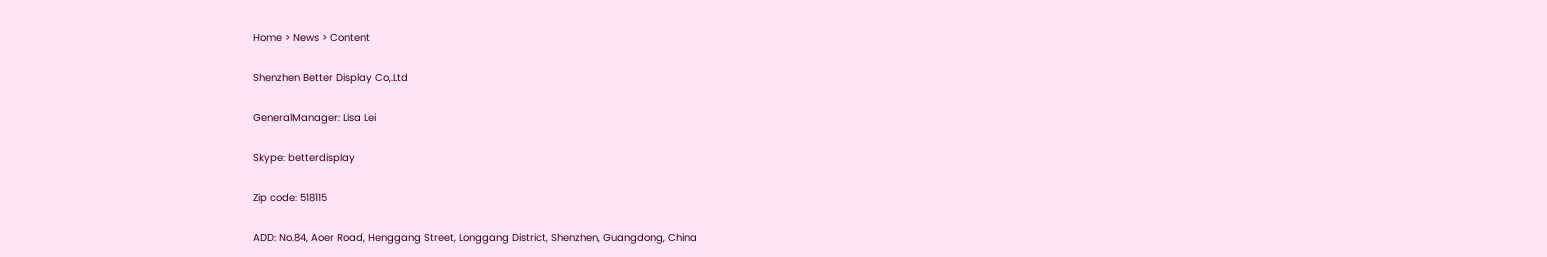Home > News > Content

Shenzhen Better Display Co,.Ltd

GeneralManager: Lisa Lei

Skype: betterdisplay

Zip code: 518115

ADD: No.84, Aoer Road, Henggang Street, Longgang District, Shenzhen, Guangdong, China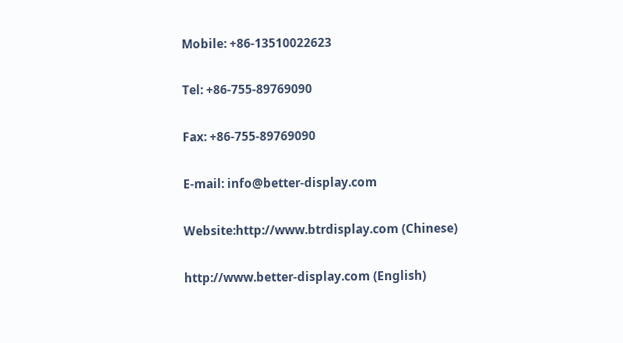Mobile: +86-13510022623

Tel: +86-755-89769090

Fax: +86-755-89769090

E-mail: info@better-display.com

Website:http://www.btrdisplay.com (Chinese)

http://www.better-display.com (English)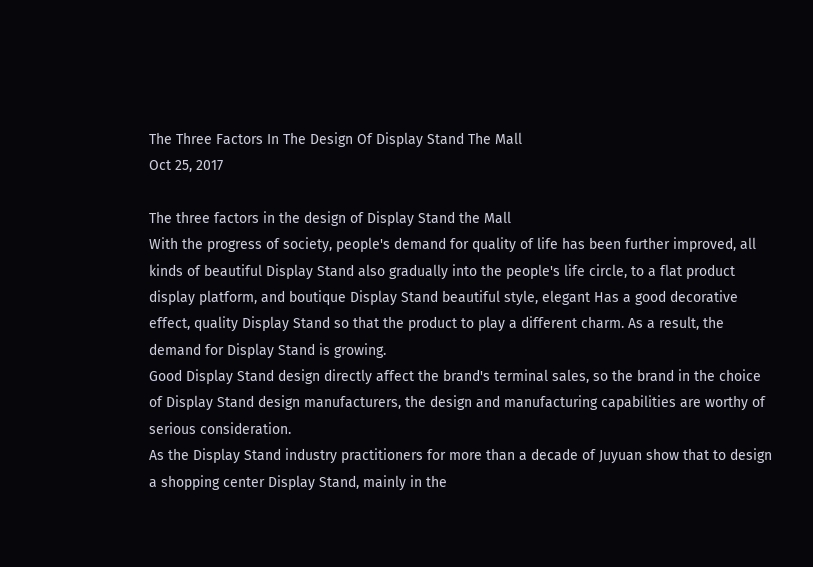The Three Factors In The Design Of Display Stand The Mall
Oct 25, 2017

The three factors in the design of Display Stand the Mall
With the progress of society, people's demand for quality of life has been further improved, all kinds of beautiful Display Stand also gradually into the people's life circle, to a flat product display platform, and boutique Display Stand beautiful style, elegant Has a good decorative effect, quality Display Stand so that the product to play a different charm. As a result, the demand for Display Stand is growing.
Good Display Stand design directly affect the brand's terminal sales, so the brand in the choice of Display Stand design manufacturers, the design and manufacturing capabilities are worthy of serious consideration.
As the Display Stand industry practitioners for more than a decade of Juyuan show that to design a shopping center Display Stand, mainly in the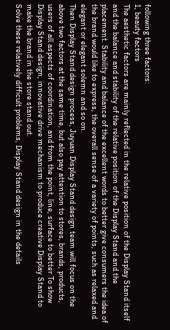following three factors:
1, beauty factors
The aesthetic factors are mainly reflected in the relative position of the Display Stand itself and the balance and stability of the relative position of the Display Stand and the placement. Stability and balance of the excellent words to better give consumers the idea of the brand would like to express, the overall sense of a variety of points, such as relaxed and elegant or elegant solemn and so on.
Then Display Stand design process, Juyuan Display Stand design team will focus on the above two factors at the same time, but also pay attention to stores, brands, products, users of all aspects of coordination, and from the point, line, surface to better To show Display Stand design, innovative drive mechanism to produce creative Display Stand to make the brand in the store stand out.
Solve these relatively difficult problems, Display Stand design in the details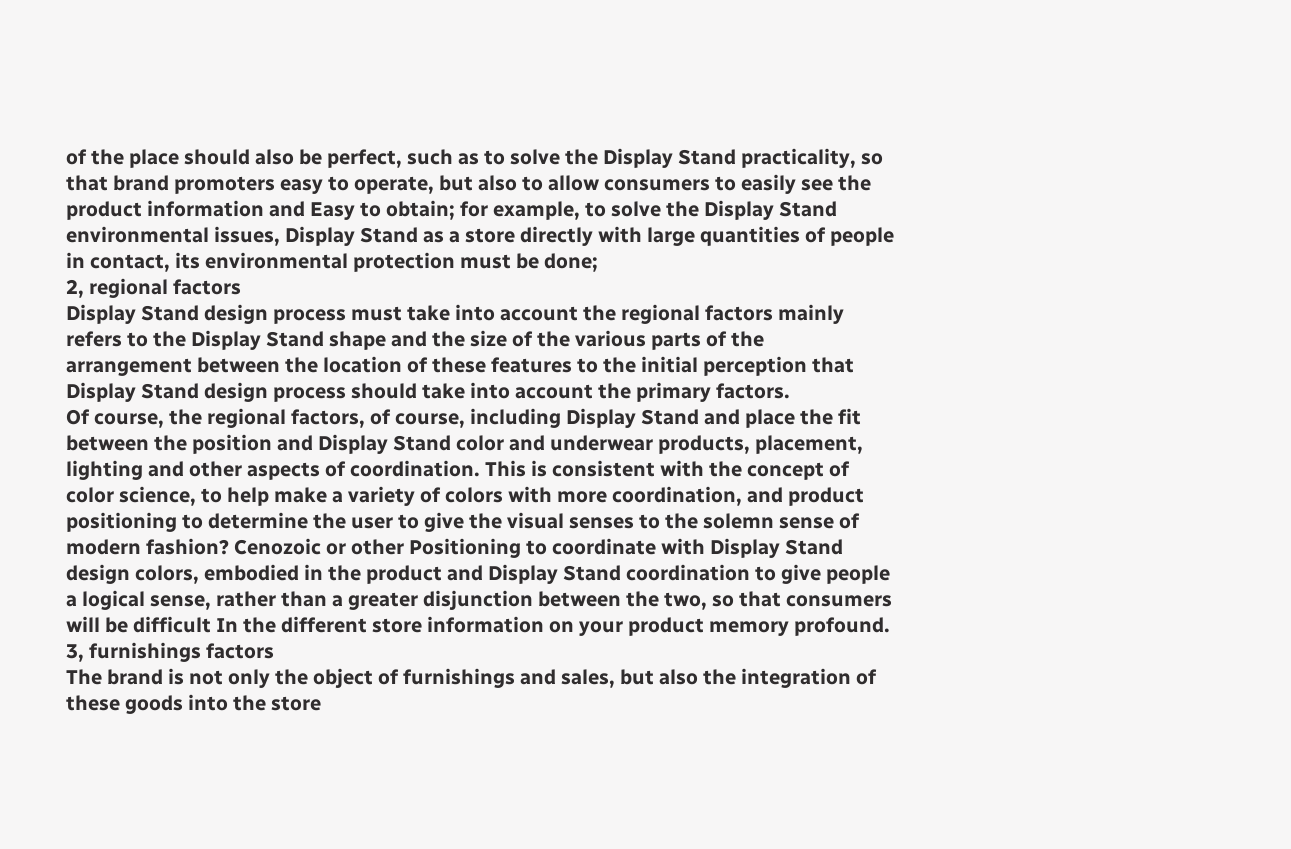of the place should also be perfect, such as to solve the Display Stand practicality, so that brand promoters easy to operate, but also to allow consumers to easily see the product information and Easy to obtain; for example, to solve the Display Stand environmental issues, Display Stand as a store directly with large quantities of people in contact, its environmental protection must be done;
2, regional factors
Display Stand design process must take into account the regional factors mainly refers to the Display Stand shape and the size of the various parts of the arrangement between the location of these features to the initial perception that Display Stand design process should take into account the primary factors.
Of course, the regional factors, of course, including Display Stand and place the fit between the position and Display Stand color and underwear products, placement, lighting and other aspects of coordination. This is consistent with the concept of color science, to help make a variety of colors with more coordination, and product positioning to determine the user to give the visual senses to the solemn sense of modern fashion? Cenozoic or other Positioning to coordinate with Display Stand design colors, embodied in the product and Display Stand coordination to give people a logical sense, rather than a greater disjunction between the two, so that consumers will be difficult In the different store information on your product memory profound.
3, furnishings factors
The brand is not only the object of furnishings and sales, but also the integration of these goods into the store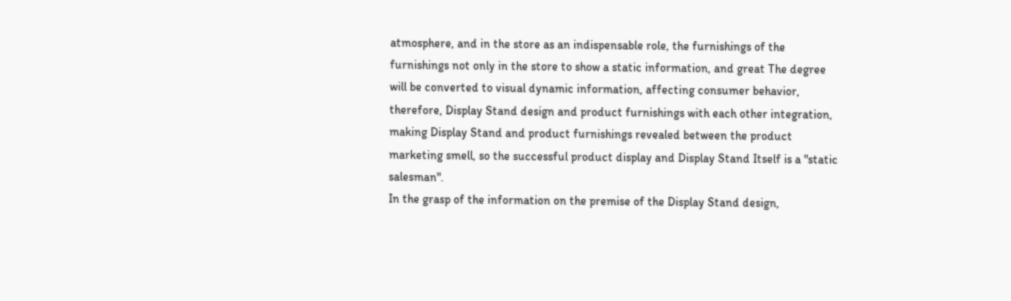atmosphere, and in the store as an indispensable role, the furnishings of the furnishings not only in the store to show a static information, and great The degree will be converted to visual dynamic information, affecting consumer behavior, therefore, Display Stand design and product furnishings with each other integration, making Display Stand and product furnishings revealed between the product marketing smell, so the successful product display and Display Stand Itself is a "static salesman".
In the grasp of the information on the premise of the Display Stand design,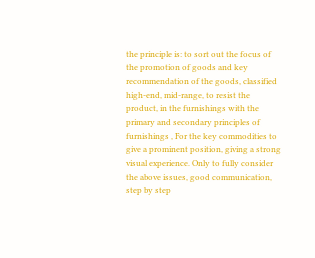the principle is: to sort out the focus of the promotion of goods and key recommendation of the goods, classified high-end, mid-range, to resist the product, in the furnishings with the primary and secondary principles of furnishings , For the key commodities to give a prominent position, giving a strong visual experience. Only to fully consider the above issues, good communication, step by step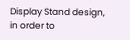Display Stand design, in order to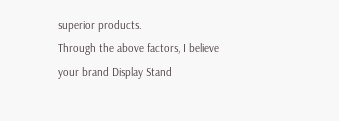superior products.
Through the above factors, I believe your brand Display Stand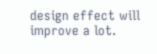design effect will improve a lot.